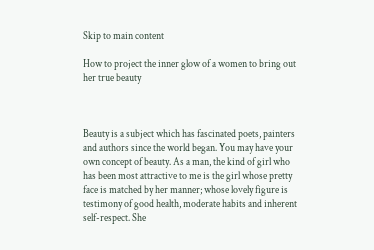Skip to main content

How to project the inner glow of a women to bring out her true beauty



Beauty is a subject which has fascinated poets, painters and authors since the world began. You may have your own concept of beauty. As a man, the kind of girl who has been most attractive to me is the girl whose pretty face is matched by her manner; whose lovely figure is testimony of good health, moderate habits and inherent self-respect. She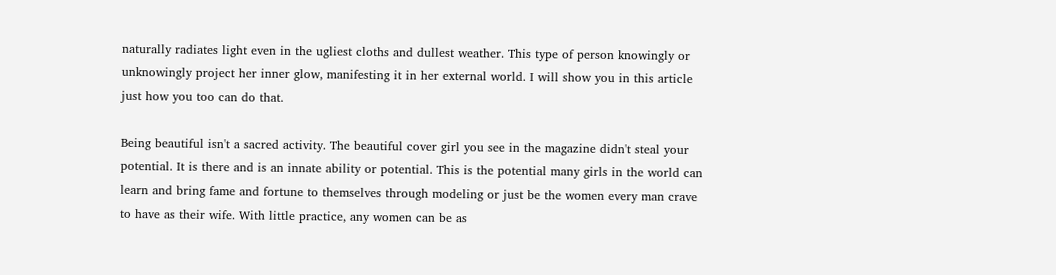naturally radiates light even in the ugliest cloths and dullest weather. This type of person knowingly or unknowingly project her inner glow, manifesting it in her external world. I will show you in this article just how you too can do that.

Being beautiful isn't a sacred activity. The beautiful cover girl you see in the magazine didn't steal your potential. It is there and is an innate ability or potential. This is the potential many girls in the world can learn and bring fame and fortune to themselves through modeling or just be the women every man crave to have as their wife. With little practice, any women can be as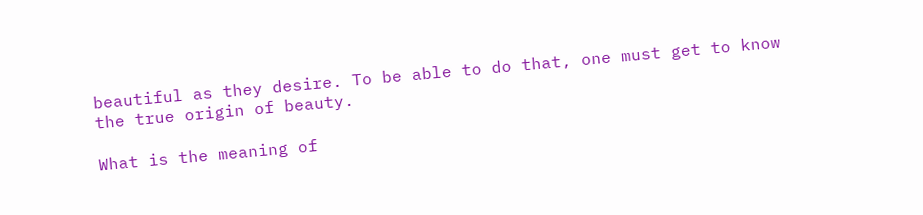beautiful as they desire. To be able to do that, one must get to know the true origin of beauty.

What is the meaning of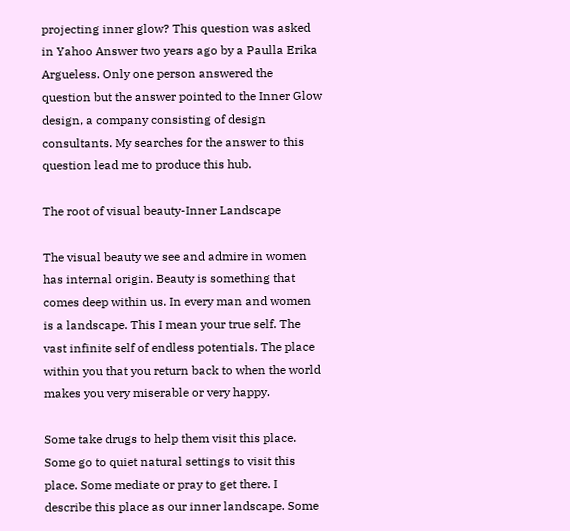projecting inner glow? This question was asked in Yahoo Answer two years ago by a Paulla Erika Argueless. Only one person answered the question but the answer pointed to the Inner Glow design, a company consisting of design consultants. My searches for the answer to this question lead me to produce this hub.

The root of visual beauty-Inner Landscape

The visual beauty we see and admire in women has internal origin. Beauty is something that comes deep within us. In every man and women is a landscape. This I mean your true self. The vast infinite self of endless potentials. The place within you that you return back to when the world makes you very miserable or very happy.

Some take drugs to help them visit this place. Some go to quiet natural settings to visit this place. Some mediate or pray to get there. I describe this place as our inner landscape. Some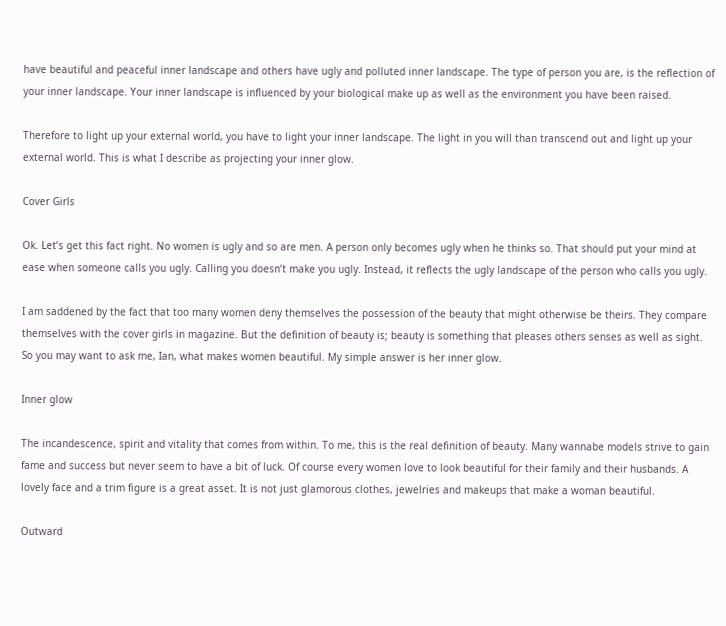have beautiful and peaceful inner landscape and others have ugly and polluted inner landscape. The type of person you are, is the reflection of your inner landscape. Your inner landscape is influenced by your biological make up as well as the environment you have been raised.

Therefore to light up your external world, you have to light your inner landscape. The light in you will than transcend out and light up your external world. This is what I describe as projecting your inner glow.

Cover Girls

Ok. Let’s get this fact right. No women is ugly and so are men. A person only becomes ugly when he thinks so. That should put your mind at ease when someone calls you ugly. Calling you doesn’t make you ugly. Instead, it reflects the ugly landscape of the person who calls you ugly.

I am saddened by the fact that too many women deny themselves the possession of the beauty that might otherwise be theirs. They compare themselves with the cover girls in magazine. But the definition of beauty is; beauty is something that pleases others senses as well as sight. So you may want to ask me, Ian, what makes women beautiful. My simple answer is her inner glow.

Inner glow

The incandescence, spirit and vitality that comes from within. To me, this is the real definition of beauty. Many wannabe models strive to gain fame and success but never seem to have a bit of luck. Of course every women love to look beautiful for their family and their husbands. A lovely face and a trim figure is a great asset. It is not just glamorous clothes, jewelries and makeups that make a woman beautiful.

Outward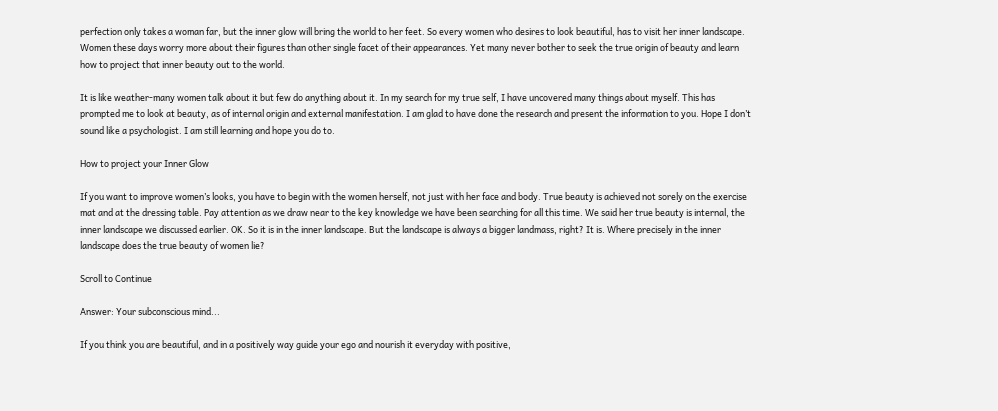perfection only takes a woman far, but the inner glow will bring the world to her feet. So every women who desires to look beautiful, has to visit her inner landscape. Women these days worry more about their figures than other single facet of their appearances. Yet many never bother to seek the true origin of beauty and learn how to project that inner beauty out to the world.

It is like weather-many women talk about it but few do anything about it. In my search for my true self, I have uncovered many things about myself. This has prompted me to look at beauty, as of internal origin and external manifestation. I am glad to have done the research and present the information to you. Hope I don’t sound like a psychologist. I am still learning and hope you do to.

How to project your Inner Glow

If you want to improve women’s looks, you have to begin with the women herself, not just with her face and body. True beauty is achieved not sorely on the exercise mat and at the dressing table. Pay attention as we draw near to the key knowledge we have been searching for all this time. We said her true beauty is internal, the inner landscape we discussed earlier. OK. So it is in the inner landscape. But the landscape is always a bigger landmass, right? It is. Where precisely in the inner landscape does the true beauty of women lie?

Scroll to Continue

Answer: Your subconscious mind...

If you think you are beautiful, and in a positively way guide your ego and nourish it everyday with positive,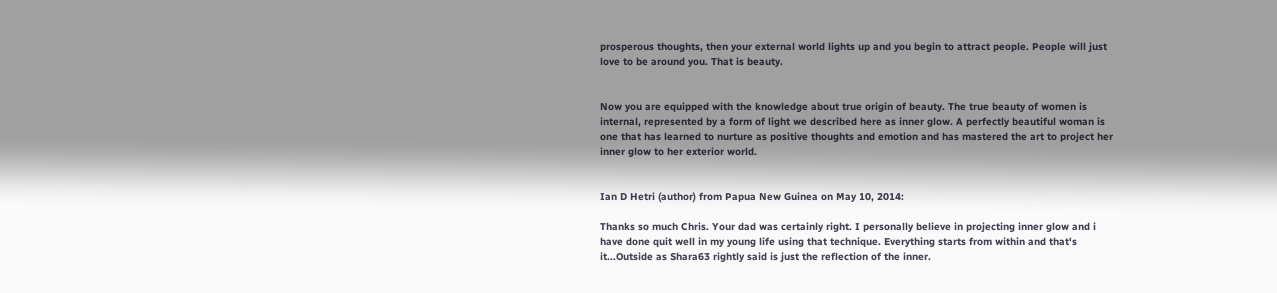prosperous thoughts, then your external world lights up and you begin to attract people. People will just love to be around you. That is beauty.


Now you are equipped with the knowledge about true origin of beauty. The true beauty of women is internal, represented by a form of light we described here as inner glow. A perfectly beautiful woman is one that has learned to nurture as positive thoughts and emotion and has mastered the art to project her inner glow to her exterior world.


Ian D Hetri (author) from Papua New Guinea on May 10, 2014:

Thanks so much Chris. Your dad was certainly right. I personally believe in projecting inner glow and i have done quit well in my young life using that technique. Everything starts from within and that's it...Outside as Shara63 rightly said is just the reflection of the inner.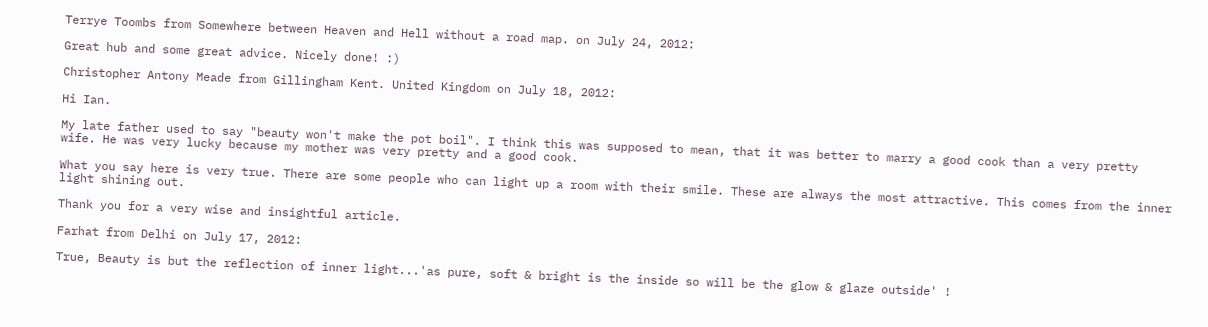Terrye Toombs from Somewhere between Heaven and Hell without a road map. on July 24, 2012:

Great hub and some great advice. Nicely done! :)

Christopher Antony Meade from Gillingham Kent. United Kingdom on July 18, 2012:

Hi Ian.

My late father used to say "beauty won't make the pot boil". I think this was supposed to mean, that it was better to marry a good cook than a very pretty wife. He was very lucky because my mother was very pretty and a good cook.

What you say here is very true. There are some people who can light up a room with their smile. These are always the most attractive. This comes from the inner light shining out.

Thank you for a very wise and insightful article.

Farhat from Delhi on July 17, 2012:

True, Beauty is but the reflection of inner light...'as pure, soft & bright is the inside so will be the glow & glaze outside' !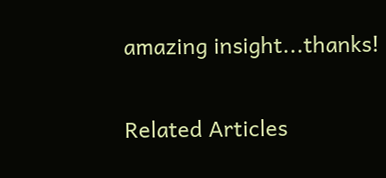amazing insight...thanks!

Related Articles